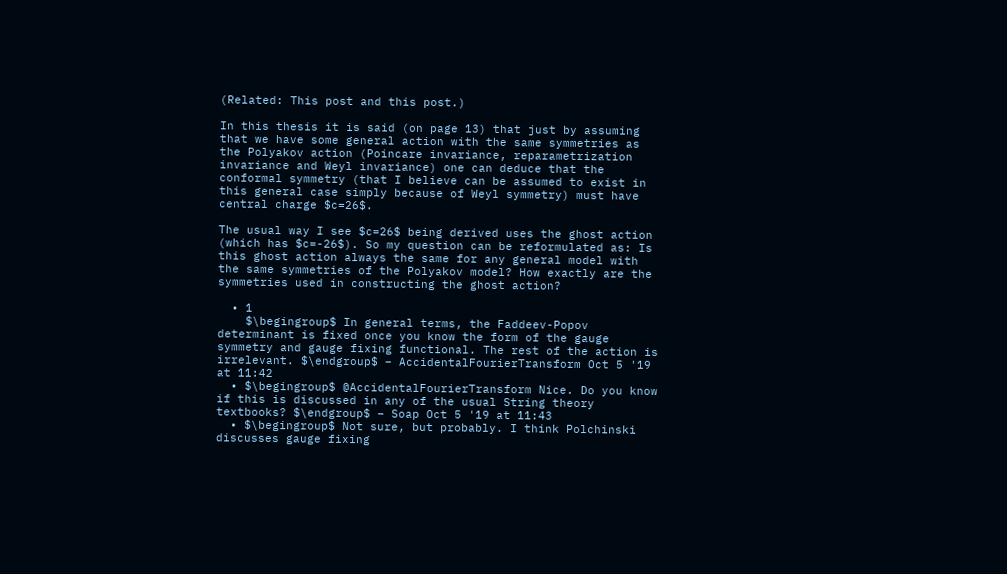(Related: This post and this post.)

In this thesis it is said (on page 13) that just by assuming that we have some general action with the same symmetries as the Polyakov action (Poincare invariance, reparametrization invariance and Weyl invariance) one can deduce that the conformal symmetry (that I believe can be assumed to exist in this general case simply because of Weyl symmetry) must have central charge $c=26$.

The usual way I see $c=26$ being derived uses the ghost action (which has $c=-26$). So my question can be reformulated as: Is this ghost action always the same for any general model with the same symmetries of the Polyakov model? How exactly are the symmetries used in constructing the ghost action?

  • 1
    $\begingroup$ In general terms, the Faddeev-Popov determinant is fixed once you know the form of the gauge symmetry and gauge fixing functional. The rest of the action is irrelevant. $\endgroup$ – AccidentalFourierTransform Oct 5 '19 at 11:42
  • $\begingroup$ @AccidentalFourierTransform Nice. Do you know if this is discussed in any of the usual String theory textbooks? $\endgroup$ – Soap Oct 5 '19 at 11:43
  • $\begingroup$ Not sure, but probably. I think Polchinski discusses gauge fixing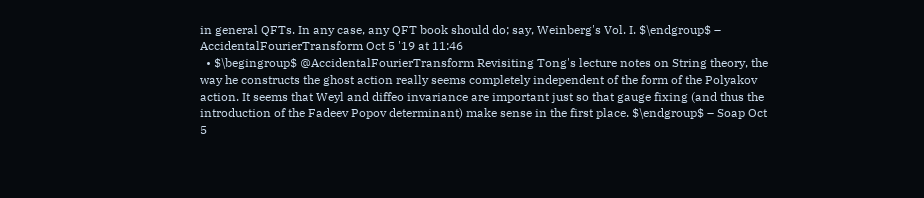in general QFTs. In any case, any QFT book should do; say, Weinberg's Vol. I. $\endgroup$ – AccidentalFourierTransform Oct 5 '19 at 11:46
  • $\begingroup$ @AccidentalFourierTransform Revisiting Tong's lecture notes on String theory, the way he constructs the ghost action really seems completely independent of the form of the Polyakov action. It seems that Weyl and diffeo invariance are important just so that gauge fixing (and thus the introduction of the Fadeev Popov determinant) make sense in the first place. $\endgroup$ – Soap Oct 5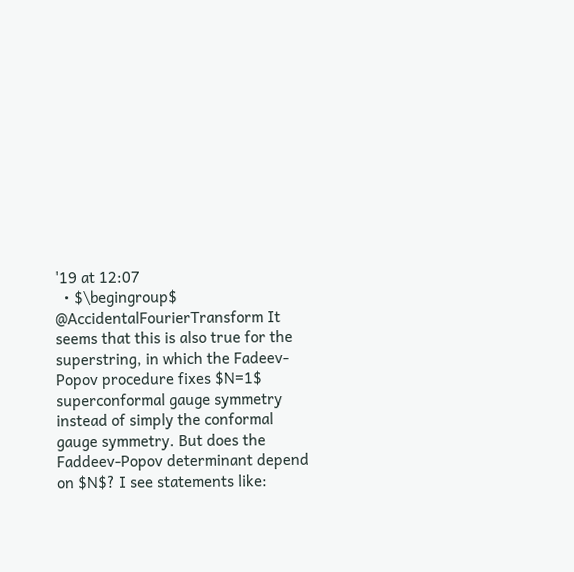'19 at 12:07
  • $\begingroup$ @AccidentalFourierTransform It seems that this is also true for the superstring, in which the Fadeev-Popov procedure fixes $N=1$ superconformal gauge symmetry instead of simply the conformal gauge symmetry. But does the Faddeev-Popov determinant depend on $N$? I see statements like: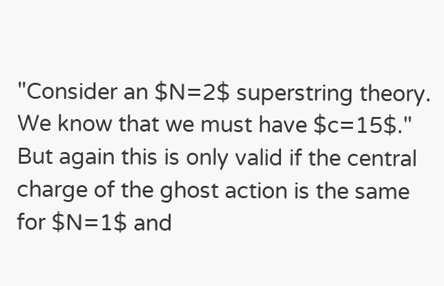"Consider an $N=2$ superstring theory. We know that we must have $c=15$." But again this is only valid if the central charge of the ghost action is the same for $N=1$ and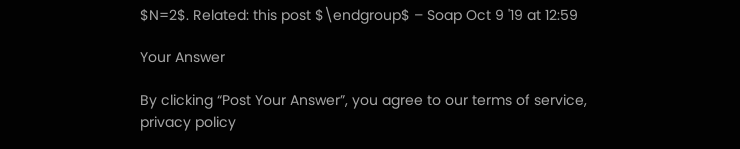$N=2$. Related: this post $\endgroup$ – Soap Oct 9 '19 at 12:59

Your Answer

By clicking “Post Your Answer”, you agree to our terms of service, privacy policy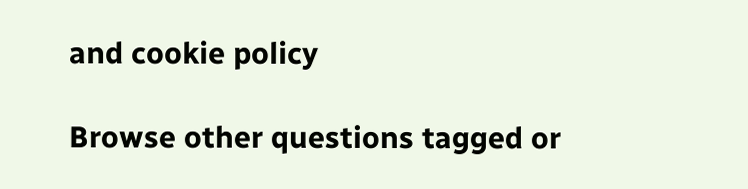and cookie policy

Browse other questions tagged or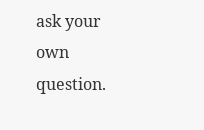ask your own question.